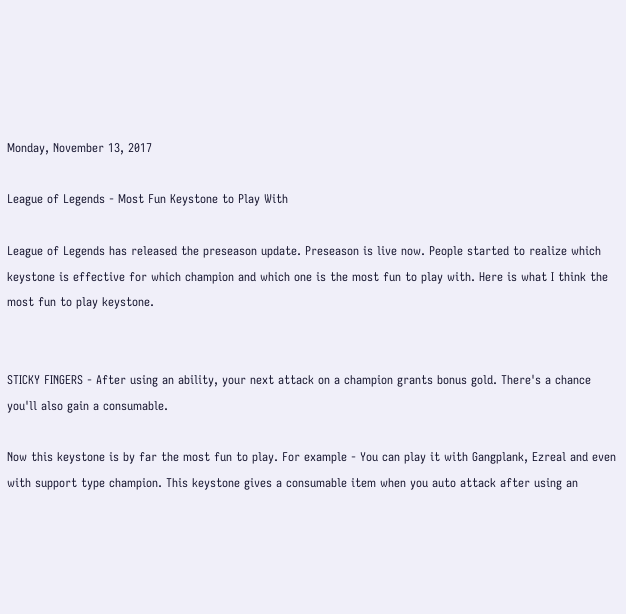Monday, November 13, 2017

League of Legends - Most Fun Keystone to Play With

League of Legends has released the preseason update. Preseason is live now. People started to realize which keystone is effective for which champion and which one is the most fun to play with. Here is what I think the most fun to play keystone.


STICKY FINGERS - After using an ability, your next attack on a champion grants bonus gold. There's a chance you'll also gain a consumable.

Now this keystone is by far the most fun to play. For example - You can play it with Gangplank, Ezreal and even with support type champion. This keystone gives a consumable item when you auto attack after using an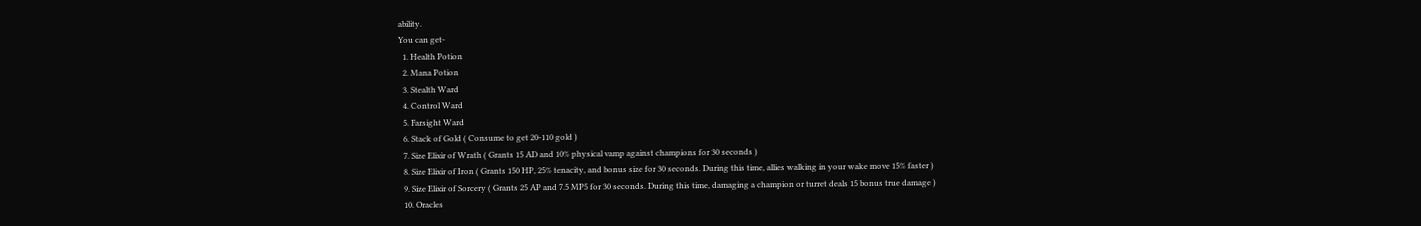ability.
You can get-
  1. Health Potion
  2. Mana Potion
  3. Stealth Ward
  4. Control Ward
  5. Farsight Ward
  6. Stack of Gold ( Consume to get 20-110 gold )
  7. Size Elixir of Wrath ( Grants 15 AD and 10% physical vamp against champions for 30 seconds )
  8. Size Elixir of Iron ( Grants 150 HP, 25% tenacity, and bonus size for 30 seconds. During this time, allies walking in your wake move 15% faster )
  9. Size Elixir of Sorcery ( Grants 25 AP and 7.5 MP5 for 30 seconds. During this time, damaging a champion or turret deals 15 bonus true damage )
  10. Oracles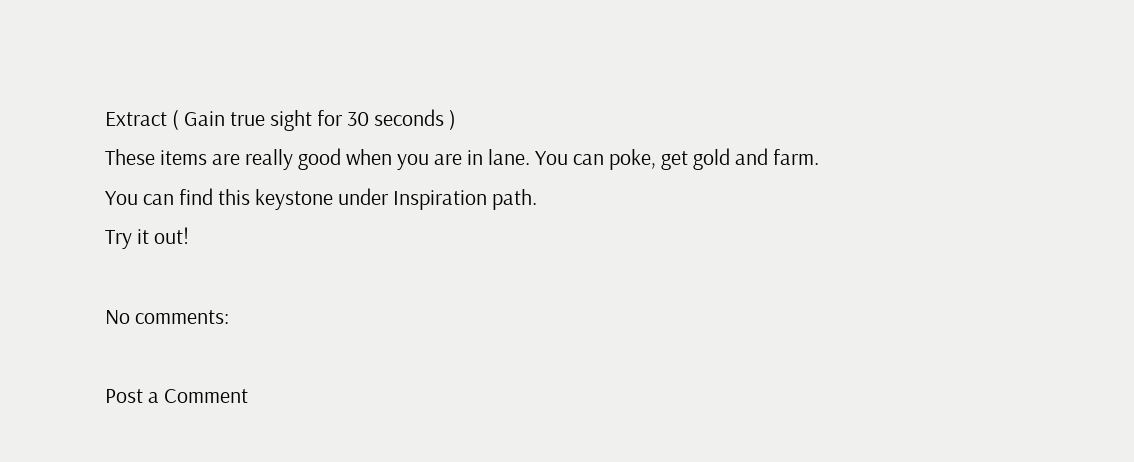Extract ( Gain true sight for 30 seconds )
These items are really good when you are in lane. You can poke, get gold and farm.
You can find this keystone under Inspiration path.
Try it out!

No comments:

Post a Comment